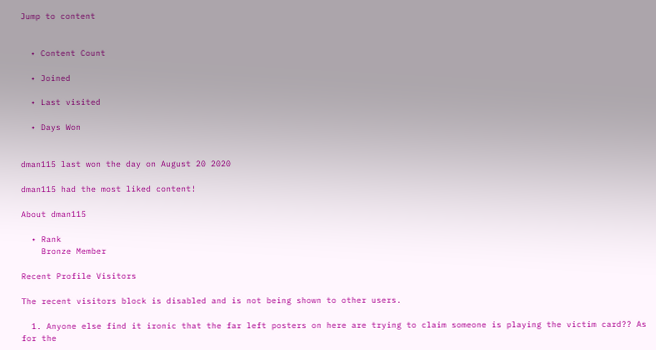Jump to content


  • Content Count

  • Joined

  • Last visited

  • Days Won


dman115 last won the day on August 20 2020

dman115 had the most liked content!

About dman115

  • Rank
    Bronze Member

Recent Profile Visitors

The recent visitors block is disabled and is not being shown to other users.

  1. Anyone else find it ironic that the far left posters on here are trying to claim someone is playing the victim card?? As for the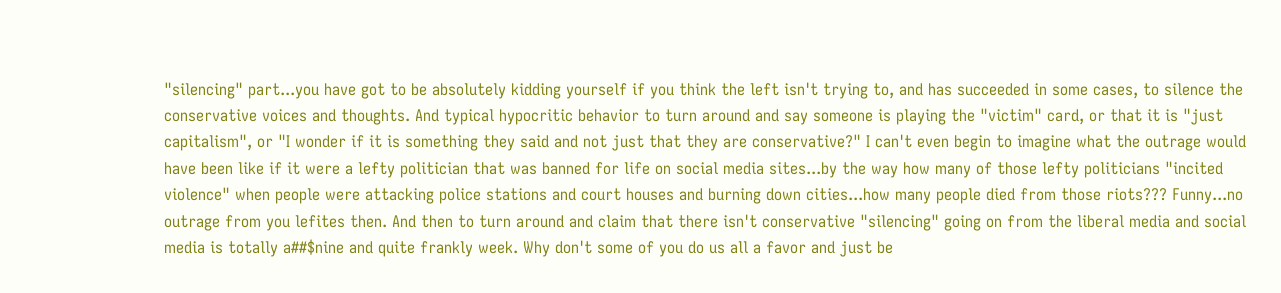"silencing" part...you have got to be absolutely kidding yourself if you think the left isn't trying to, and has succeeded in some cases, to silence the conservative voices and thoughts. And typical hypocritic behavior to turn around and say someone is playing the "victim" card, or that it is "just capitalism", or "I wonder if it is something they said and not just that they are conservative?" I can't even begin to imagine what the outrage would have been like if it were a lefty politician that was banned for life on social media sites...by the way how many of those lefty politicians "incited violence" when people were attacking police stations and court houses and burning down cities...how many people died from those riots??? Funny...no outrage from you lefites then. And then to turn around and claim that there isn't conservative "silencing" going on from the liberal media and social media is totally a##$nine and quite frankly week. Why don't some of you do us all a favor and just be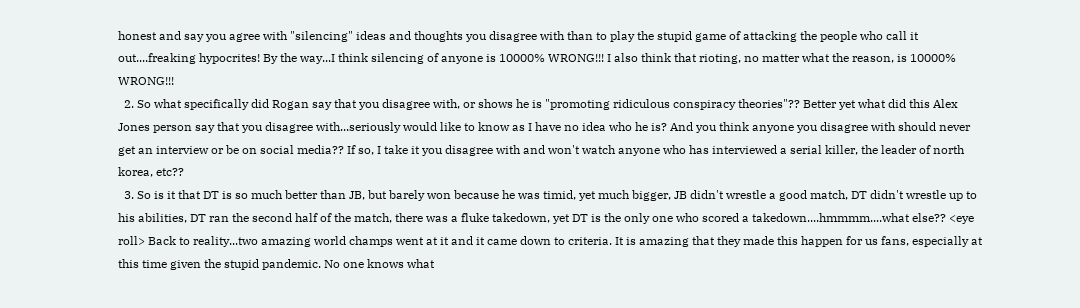honest and say you agree with "silencing" ideas and thoughts you disagree with than to play the stupid game of attacking the people who call it out....freaking hypocrites! By the way...I think silencing of anyone is 10000% WRONG!!! I also think that rioting, no matter what the reason, is 10000% WRONG!!!
  2. So what specifically did Rogan say that you disagree with, or shows he is "promoting ridiculous conspiracy theories"?? Better yet what did this Alex Jones person say that you disagree with...seriously would like to know as I have no idea who he is? And you think anyone you disagree with should never get an interview or be on social media?? If so, I take it you disagree with and won't watch anyone who has interviewed a serial killer, the leader of north korea, etc??
  3. So is it that DT is so much better than JB, but barely won because he was timid, yet much bigger, JB didn't wrestle a good match, DT didn't wrestle up to his abilities, DT ran the second half of the match, there was a fluke takedown, yet DT is the only one who scored a takedown....hmmmm....what else?? <eye roll> Back to reality...two amazing world champs went at it and it came down to criteria. It is amazing that they made this happen for us fans, especially at this time given the stupid pandemic. No one knows what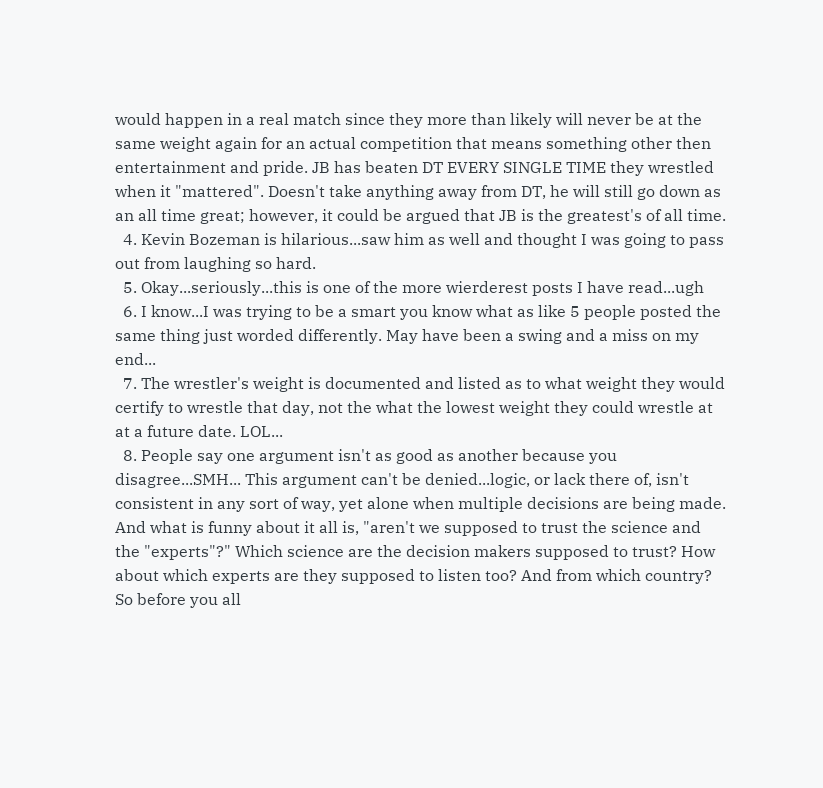would happen in a real match since they more than likely will never be at the same weight again for an actual competition that means something other then entertainment and pride. JB has beaten DT EVERY SINGLE TIME they wrestled when it "mattered". Doesn't take anything away from DT, he will still go down as an all time great; however, it could be argued that JB is the greatest's of all time.
  4. Kevin Bozeman is hilarious...saw him as well and thought I was going to pass out from laughing so hard.
  5. Okay...seriously...this is one of the more wierderest posts I have read...ugh
  6. I know...I was trying to be a smart you know what as like 5 people posted the same thing just worded differently. May have been a swing and a miss on my end...
  7. The wrestler's weight is documented and listed as to what weight they would certify to wrestle that day, not the what the lowest weight they could wrestle at at a future date. LOL...
  8. People say one argument isn't as good as another because you disagree...SMH... This argument can't be denied...logic, or lack there of, isn't consistent in any sort of way, yet alone when multiple decisions are being made. And what is funny about it all is, "aren't we supposed to trust the science and the "experts"?" Which science are the decision makers supposed to trust? How about which experts are they supposed to listen too? And from which country? So before you all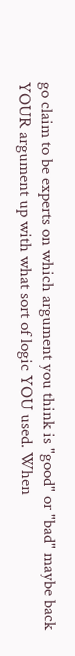go claim to be experts on which argument you think is "good" or "bad" maybe back YOUR argument up with what sort of logic YOU used. When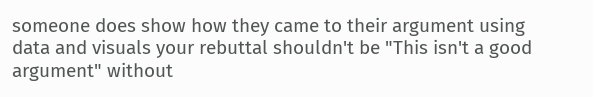someone does show how they came to their argument using data and visuals your rebuttal shouldn't be "This isn't a good argument" without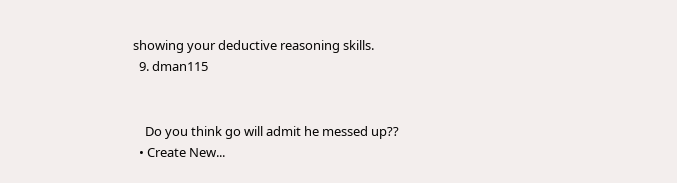showing your deductive reasoning skills.
  9. dman115


    Do you think go will admit he messed up??
  • Create New...